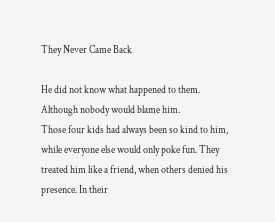They Never Came Back

He did not know what happened to them.
Although nobody would blame him.
Those four kids had always been so kind to him, while everyone else would only poke fun. They treated him like a friend, when others denied his presence. In their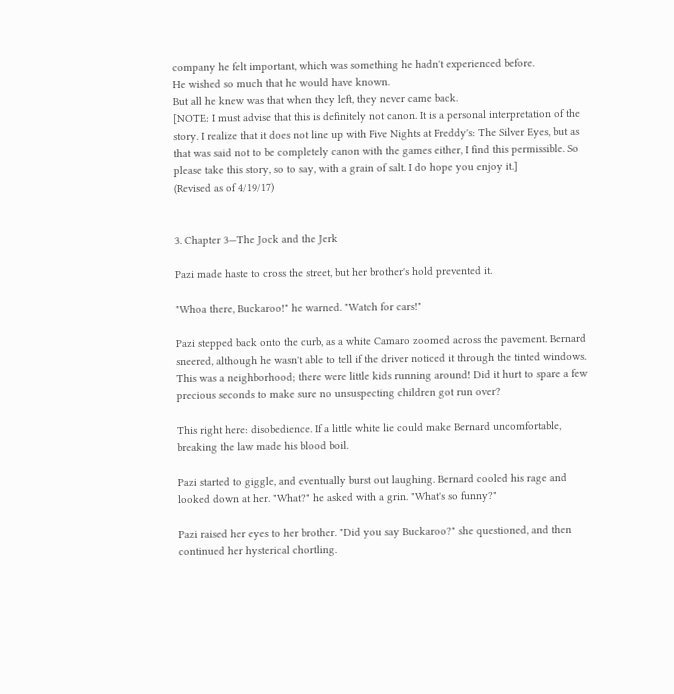company he felt important, which was something he hadn't experienced before.
He wished so much that he would have known.
But all he knew was that when they left, they never came back.
[NOTE: I must advise that this is definitely not canon. It is a personal interpretation of the story. I realize that it does not line up with Five Nights at Freddy's: The Silver Eyes, but as that was said not to be completely canon with the games either, I find this permissible. So please take this story, so to say, with a grain of salt. I do hope you enjoy it.]
(Revised as of 4/19/17)


3. Chapter 3—The Jock and the Jerk

Pazi made haste to cross the street, but her brother's hold prevented it.

"Whoa there, Buckaroo!" he warned. "Watch for cars!"

Pazi stepped back onto the curb, as a white Camaro zoomed across the pavement. Bernard sneered, although he wasn't able to tell if the driver noticed it through the tinted windows. This was a neighborhood; there were little kids running around! Did it hurt to spare a few precious seconds to make sure no unsuspecting children got run over?

This right here: disobedience. If a little white lie could make Bernard uncomfortable, breaking the law made his blood boil.

Pazi started to giggle, and eventually burst out laughing. Bernard cooled his rage and looked down at her. "What?" he asked with a grin. "What's so funny?"

Pazi raised her eyes to her brother. "Did you say Buckaroo?" she questioned, and then continued her hysterical chortling.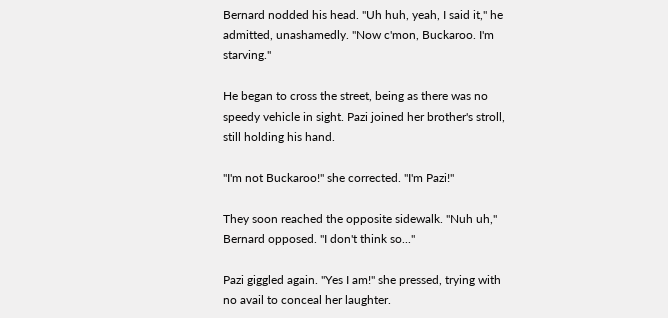Bernard nodded his head. "Uh huh, yeah, I said it," he admitted, unashamedly. "Now c'mon, Buckaroo. I'm starving."

He began to cross the street, being as there was no speedy vehicle in sight. Pazi joined her brother's stroll, still holding his hand.

"I'm not Buckaroo!" she corrected. "I'm Pazi!"

They soon reached the opposite sidewalk. "Nuh uh," Bernard opposed. "I don't think so..."

Pazi giggled again. "Yes I am!" she pressed, trying with no avail to conceal her laughter.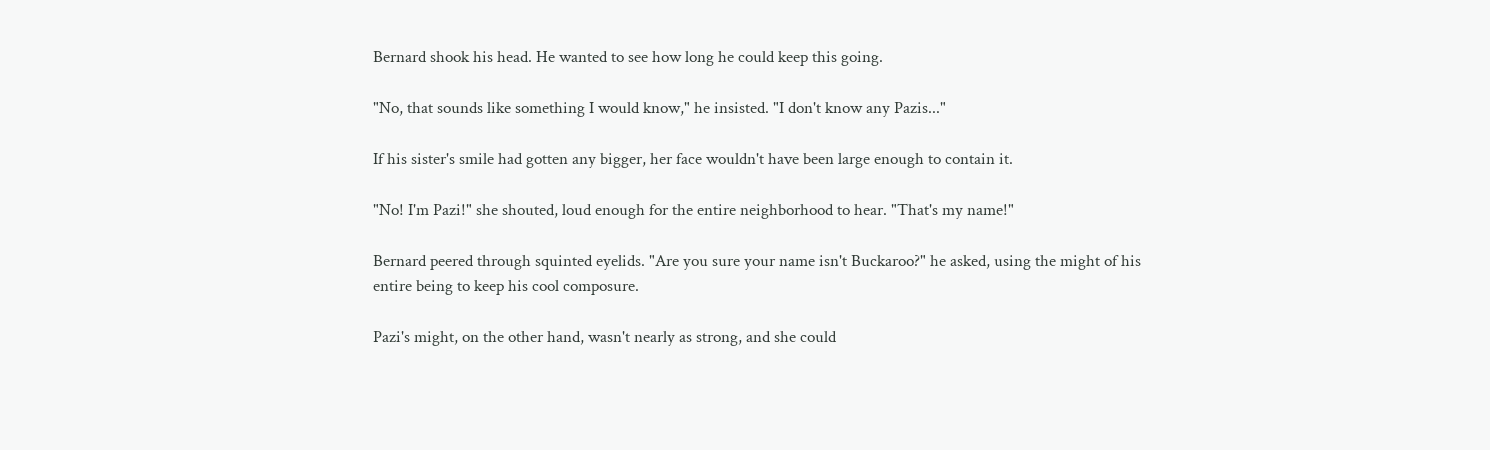Bernard shook his head. He wanted to see how long he could keep this going.

"No, that sounds like something I would know," he insisted. "I don't know any Pazis..."

If his sister's smile had gotten any bigger, her face wouldn't have been large enough to contain it.

"No! I'm Pazi!" she shouted, loud enough for the entire neighborhood to hear. "That's my name!"

Bernard peered through squinted eyelids. "Are you sure your name isn't Buckaroo?" he asked, using the might of his entire being to keep his cool composure.

Pazi's might, on the other hand, wasn't nearly as strong, and she could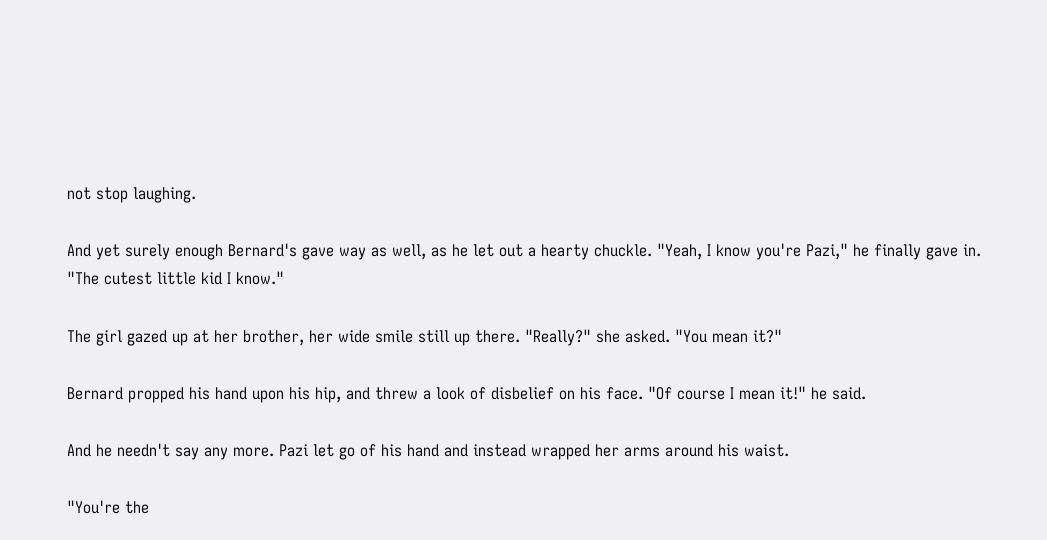not stop laughing.

And yet surely enough Bernard's gave way as well, as he let out a hearty chuckle. "Yeah, I know you're Pazi," he finally gave in. "The cutest little kid I know."

The girl gazed up at her brother, her wide smile still up there. "Really?" she asked. "You mean it?"

Bernard propped his hand upon his hip, and threw a look of disbelief on his face. "Of course I mean it!" he said.

And he needn't say any more. Pazi let go of his hand and instead wrapped her arms around his waist.

"You're the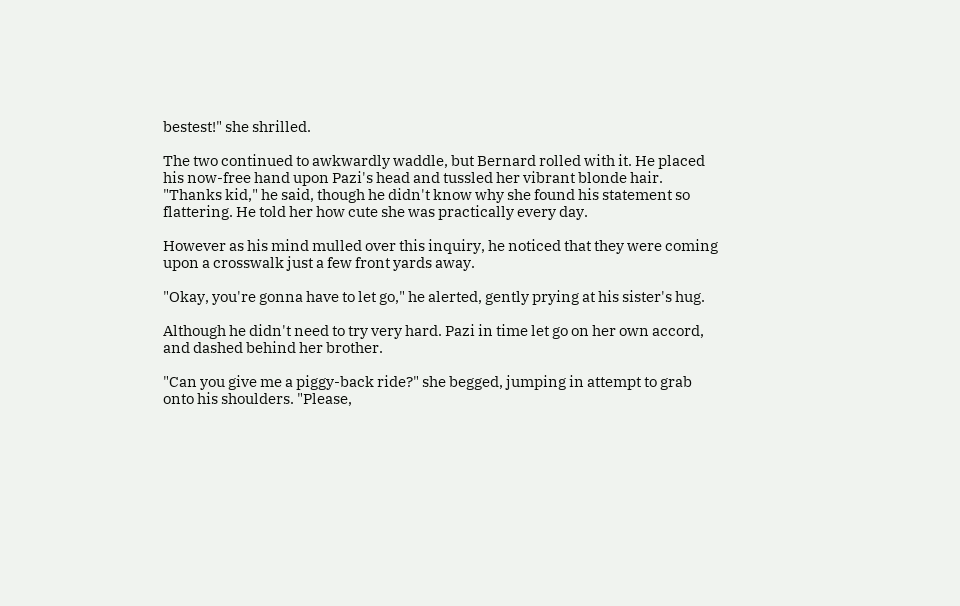bestest!" she shrilled.

The two continued to awkwardly waddle, but Bernard rolled with it. He placed his now-free hand upon Pazi's head and tussled her vibrant blonde hair. "Thanks kid," he said, though he didn't know why she found his statement so flattering. He told her how cute she was practically every day.

However as his mind mulled over this inquiry, he noticed that they were coming upon a crosswalk just a few front yards away.

"Okay, you're gonna have to let go," he alerted, gently prying at his sister's hug.

Although he didn't need to try very hard. Pazi in time let go on her own accord, and dashed behind her brother.

"Can you give me a piggy-back ride?" she begged, jumping in attempt to grab onto his shoulders. "Please,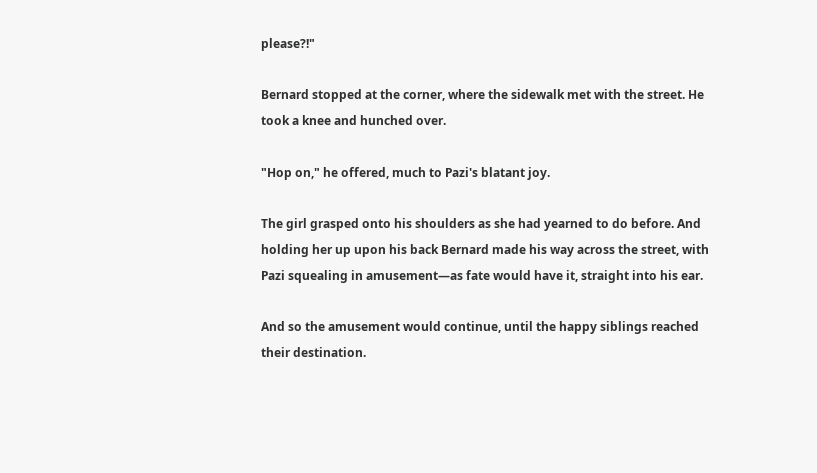please?!"

Bernard stopped at the corner, where the sidewalk met with the street. He took a knee and hunched over.

"Hop on," he offered, much to Pazi's blatant joy.

The girl grasped onto his shoulders as she had yearned to do before. And holding her up upon his back Bernard made his way across the street, with Pazi squealing in amusement—as fate would have it, straight into his ear.

And so the amusement would continue, until the happy siblings reached their destination.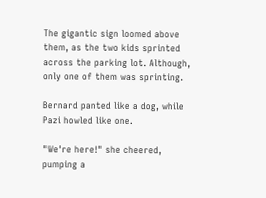The gigantic sign loomed above them, as the two kids sprinted across the parking lot. Although, only one of them was sprinting.

Bernard panted like a dog, while Pazi howled like one.

"We're here!" she cheered, pumping a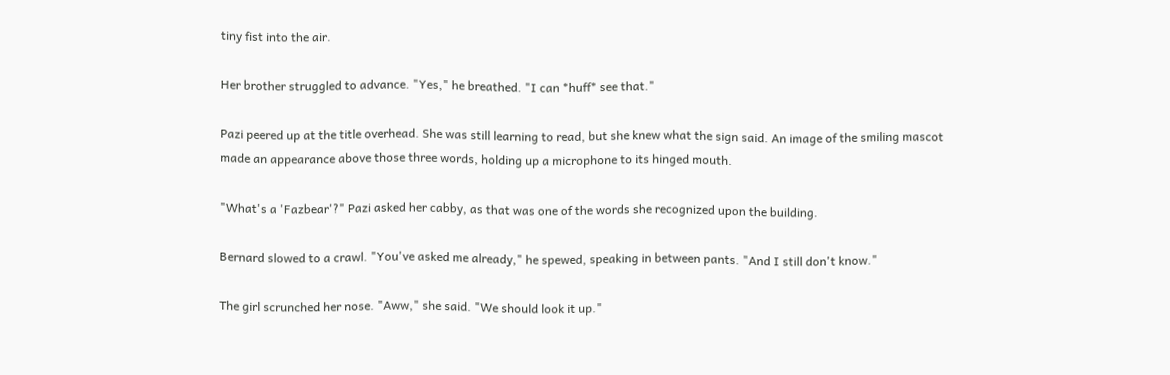tiny fist into the air.

Her brother struggled to advance. "Yes," he breathed. "I can *huff* see that."

Pazi peered up at the title overhead. She was still learning to read, but she knew what the sign said. An image of the smiling mascot made an appearance above those three words, holding up a microphone to its hinged mouth.

"What's a 'Fazbear'?" Pazi asked her cabby, as that was one of the words she recognized upon the building.

Bernard slowed to a crawl. "You've asked me already," he spewed, speaking in between pants. "And I still don't know."

The girl scrunched her nose. "Aww," she said. "We should look it up."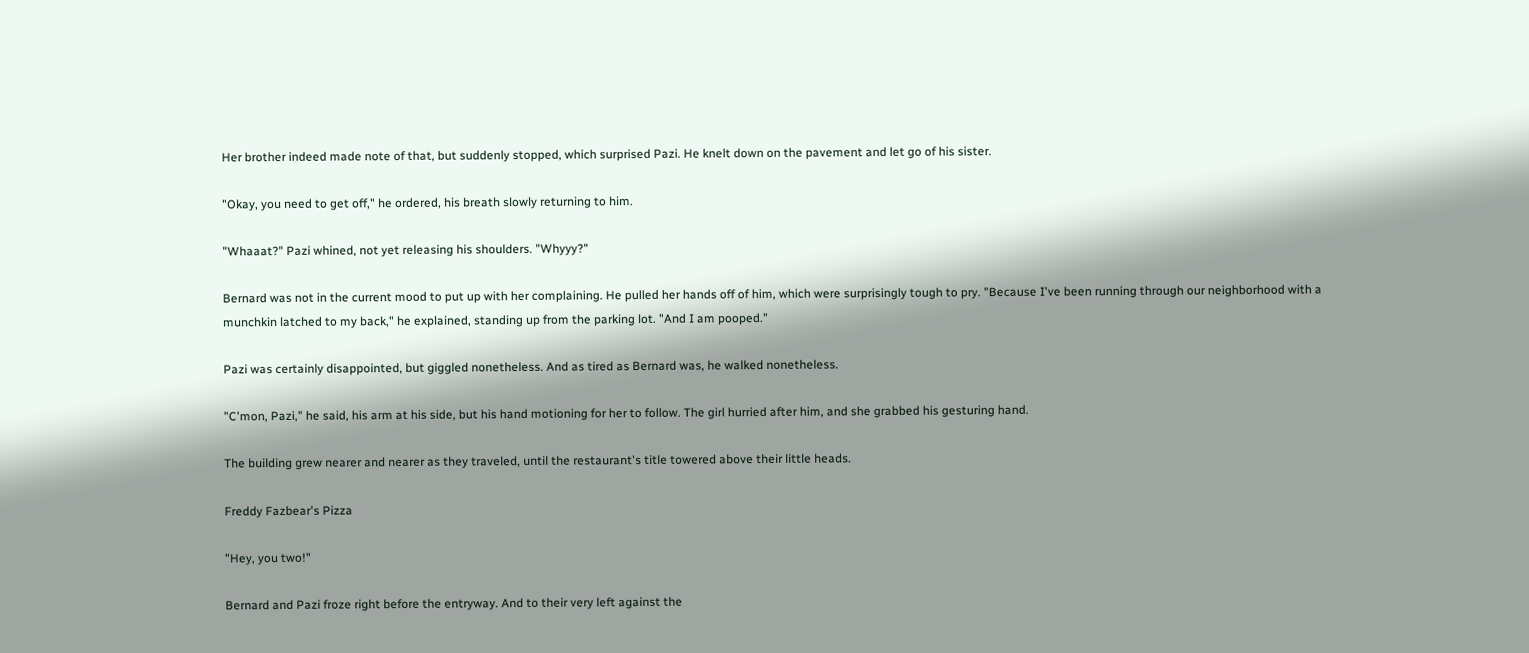Her brother indeed made note of that, but suddenly stopped, which surprised Pazi. He knelt down on the pavement and let go of his sister.

"Okay, you need to get off," he ordered, his breath slowly returning to him.

"Whaaat?" Pazi whined, not yet releasing his shoulders. "Whyyy?"

Bernard was not in the current mood to put up with her complaining. He pulled her hands off of him, which were surprisingly tough to pry. "Because I've been running through our neighborhood with a munchkin latched to my back," he explained, standing up from the parking lot. "And I am pooped."

Pazi was certainly disappointed, but giggled nonetheless. And as tired as Bernard was, he walked nonetheless.

"C'mon, Pazi," he said, his arm at his side, but his hand motioning for her to follow. The girl hurried after him, and she grabbed his gesturing hand.

The building grew nearer and nearer as they traveled, until the restaurant's title towered above their little heads.

Freddy Fazbear's Pizza

"Hey, you two!"

Bernard and Pazi froze right before the entryway. And to their very left against the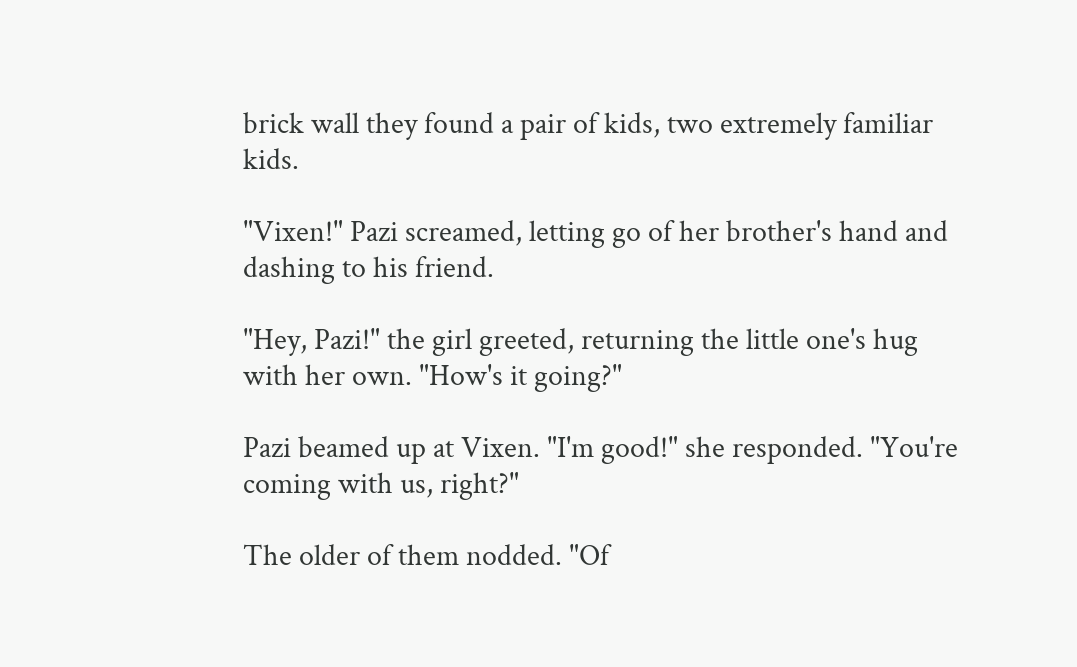brick wall they found a pair of kids, two extremely familiar kids.

"Vixen!" Pazi screamed, letting go of her brother's hand and dashing to his friend.

"Hey, Pazi!" the girl greeted, returning the little one's hug with her own. "How's it going?"

Pazi beamed up at Vixen. "I'm good!" she responded. "You're coming with us, right?"

The older of them nodded. "Of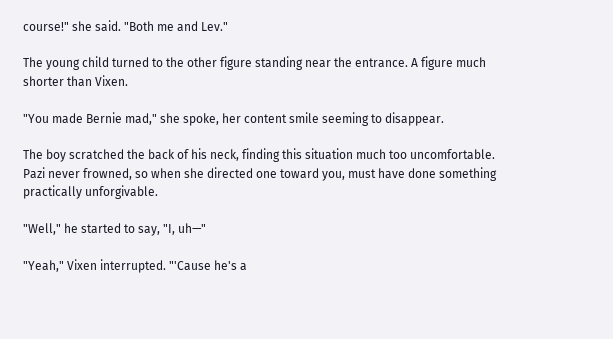course!" she said. "Both me and Lev."

The young child turned to the other figure standing near the entrance. A figure much shorter than Vixen.

"You made Bernie mad," she spoke, her content smile seeming to disappear.

The boy scratched the back of his neck, finding this situation much too uncomfortable. Pazi never frowned, so when she directed one toward you, must have done something practically unforgivable.

"Well," he started to say, "I, uh—"

"Yeah," Vixen interrupted. "'Cause he's a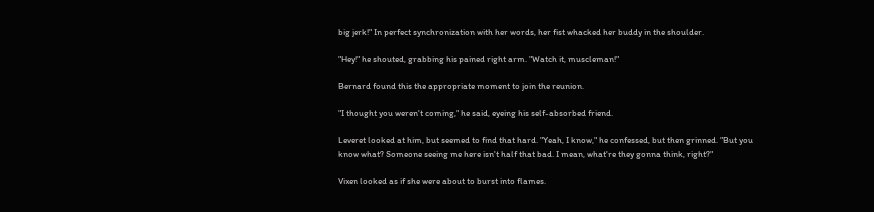big jerk!" In perfect synchronization with her words, her fist whacked her buddy in the shoulder.

"Hey!" he shouted, grabbing his pained right arm. "Watch it, muscleman!"

Bernard found this the appropriate moment to join the reunion.

"I thought you weren't coming," he said, eyeing his self-absorbed friend.

Leveret looked at him, but seemed to find that hard. "Yeah, I know," he confessed, but then grinned. "But you know what? Someone seeing me here isn't half that bad. I mean, what're they gonna think, right?"

Vixen looked as if she were about to burst into flames.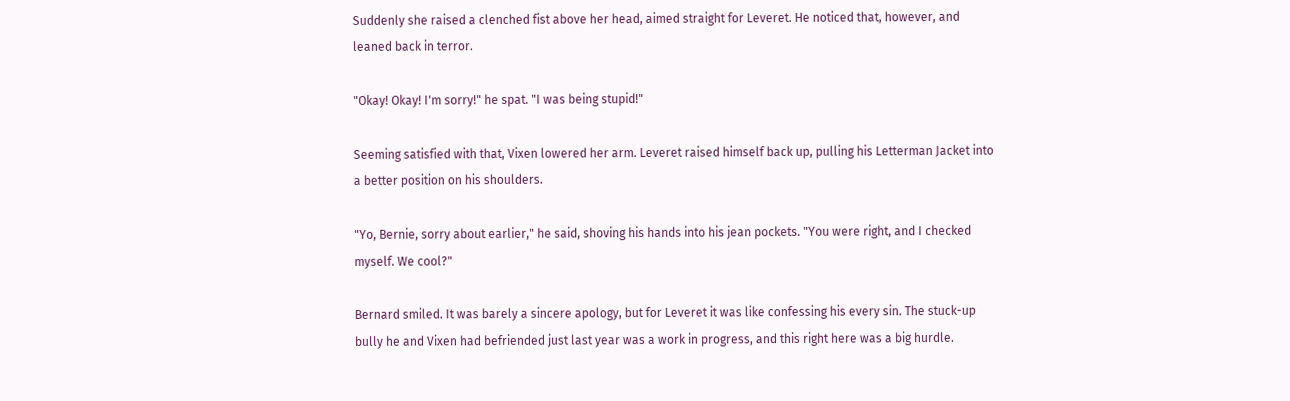Suddenly she raised a clenched fist above her head, aimed straight for Leveret. He noticed that, however, and leaned back in terror.

"Okay! Okay! I'm sorry!" he spat. "I was being stupid!"

Seeming satisfied with that, Vixen lowered her arm. Leveret raised himself back up, pulling his Letterman Jacket into a better position on his shoulders.

"Yo, Bernie, sorry about earlier," he said, shoving his hands into his jean pockets. "You were right, and I checked myself. We cool?"

Bernard smiled. It was barely a sincere apology, but for Leveret it was like confessing his every sin. The stuck-up bully he and Vixen had befriended just last year was a work in progress, and this right here was a big hurdle.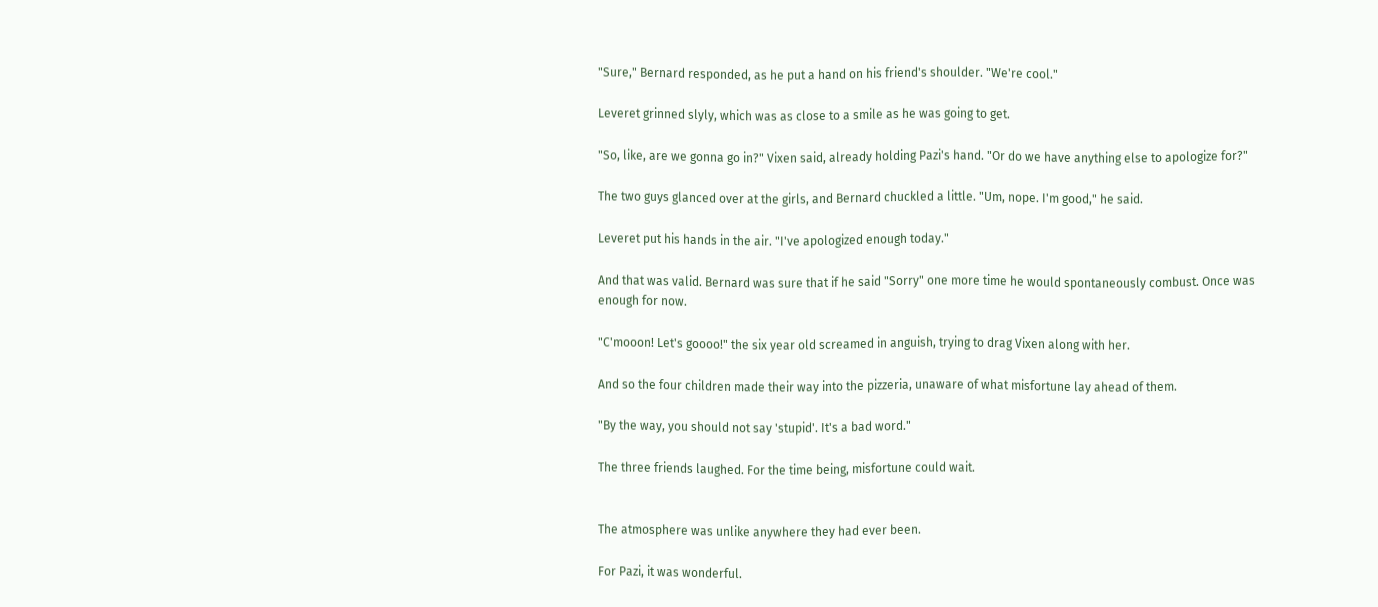"Sure," Bernard responded, as he put a hand on his friend's shoulder. "We're cool."

Leveret grinned slyly, which was as close to a smile as he was going to get.

"So, like, are we gonna go in?" Vixen said, already holding Pazi's hand. "Or do we have anything else to apologize for?"

The two guys glanced over at the girls, and Bernard chuckled a little. "Um, nope. I'm good," he said.

Leveret put his hands in the air. "I've apologized enough today."

And that was valid. Bernard was sure that if he said "Sorry" one more time he would spontaneously combust. Once was enough for now.

"C'mooon! Let's goooo!" the six year old screamed in anguish, trying to drag Vixen along with her.

And so the four children made their way into the pizzeria, unaware of what misfortune lay ahead of them.

"By the way, you should not say 'stupid'. It's a bad word."

The three friends laughed. For the time being, misfortune could wait.


The atmosphere was unlike anywhere they had ever been.

For Pazi, it was wonderful.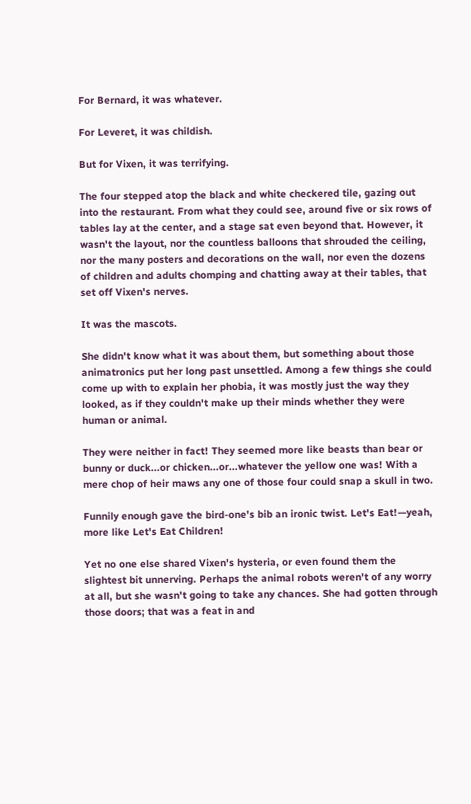For Bernard, it was whatever.

For Leveret, it was childish.

But for Vixen, it was terrifying.

The four stepped atop the black and white checkered tile, gazing out into the restaurant. From what they could see, around five or six rows of tables lay at the center, and a stage sat even beyond that. However, it wasn't the layout, nor the countless balloons that shrouded the ceiling, nor the many posters and decorations on the wall, nor even the dozens of children and adults chomping and chatting away at their tables, that set off Vixen's nerves.

It was the mascots.

She didn't know what it was about them, but something about those animatronics put her long past unsettled. Among a few things she could come up with to explain her phobia, it was mostly just the way they looked, as if they couldn't make up their minds whether they were human or animal.

They were neither in fact! They seemed more like beasts than bear or bunny or duck...or chicken...or...whatever the yellow one was! With a mere chop of heir maws any one of those four could snap a skull in two.

Funnily enough gave the bird-one's bib an ironic twist. Let's Eat!—yeah, more like Let's Eat Children!

Yet no one else shared Vixen's hysteria, or even found them the slightest bit unnerving. Perhaps the animal robots weren't of any worry at all, but she wasn't going to take any chances. She had gotten through those doors; that was a feat in and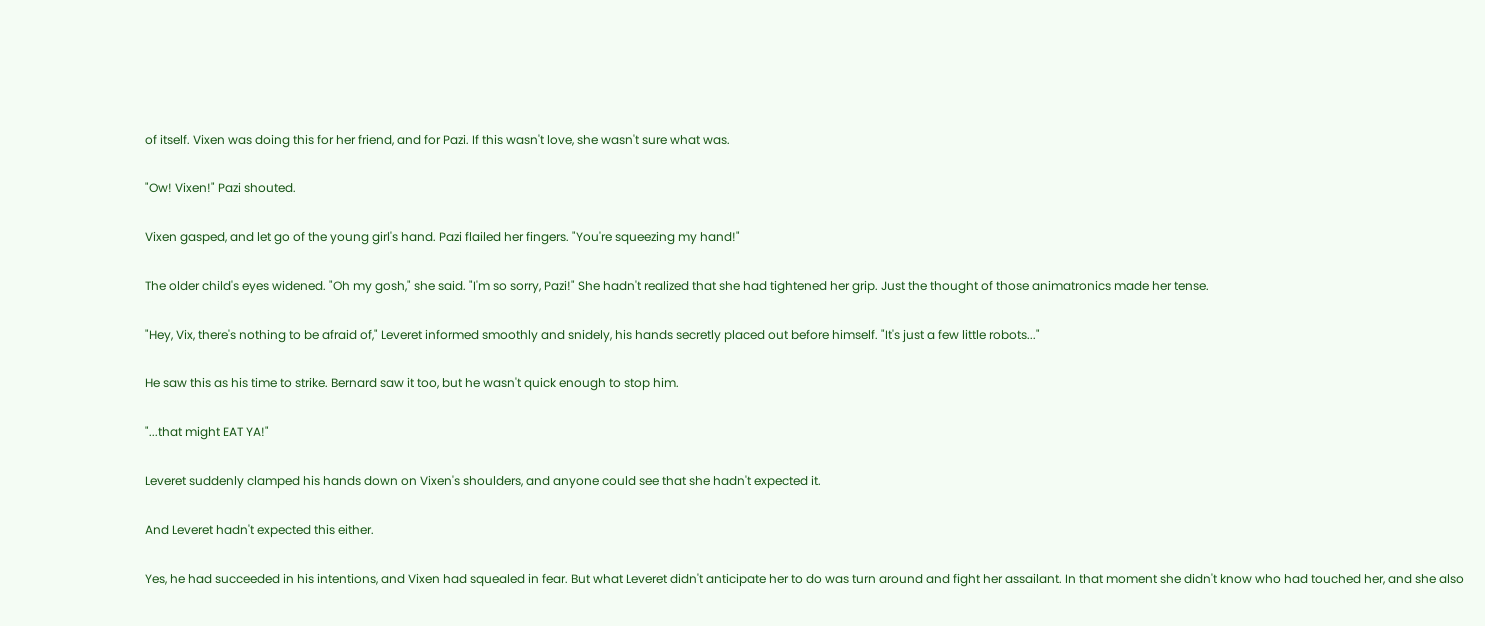of itself. Vixen was doing this for her friend, and for Pazi. If this wasn't love, she wasn't sure what was.

"Ow! Vixen!" Pazi shouted.

Vixen gasped, and let go of the young girl's hand. Pazi flailed her fingers. "You're squeezing my hand!"

The older child's eyes widened. "Oh my gosh," she said. "I'm so sorry, Pazi!" She hadn't realized that she had tightened her grip. Just the thought of those animatronics made her tense.

"Hey, Vix, there's nothing to be afraid of," Leveret informed smoothly and snidely, his hands secretly placed out before himself. "It's just a few little robots..."

He saw this as his time to strike. Bernard saw it too, but he wasn't quick enough to stop him.

"...that might EAT YA!"

Leveret suddenly clamped his hands down on Vixen's shoulders, and anyone could see that she hadn't expected it.

And Leveret hadn't expected this either.

Yes, he had succeeded in his intentions, and Vixen had squealed in fear. But what Leveret didn't anticipate her to do was turn around and fight her assailant. In that moment she didn't know who had touched her, and she also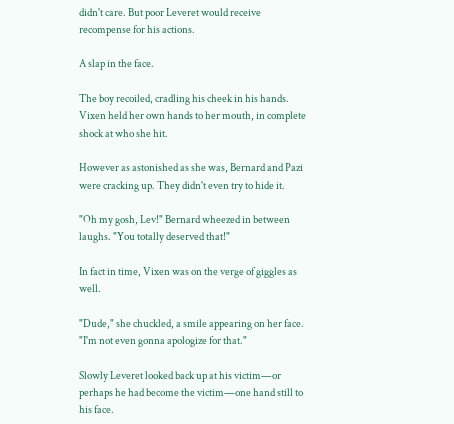didn't care. But poor Leveret would receive recompense for his actions.

A slap in the face.

The boy recoiled, cradling his cheek in his hands. Vixen held her own hands to her mouth, in complete shock at who she hit.

However as astonished as she was, Bernard and Pazi were cracking up. They didn't even try to hide it.

"Oh my gosh, Lev!" Bernard wheezed in between laughs. "You totally deserved that!"

In fact in time, Vixen was on the verge of giggles as well.

"Dude," she chuckled, a smile appearing on her face. "I'm not even gonna apologize for that."

Slowly Leveret looked back up at his victim—or perhaps he had become the victim—one hand still to his face.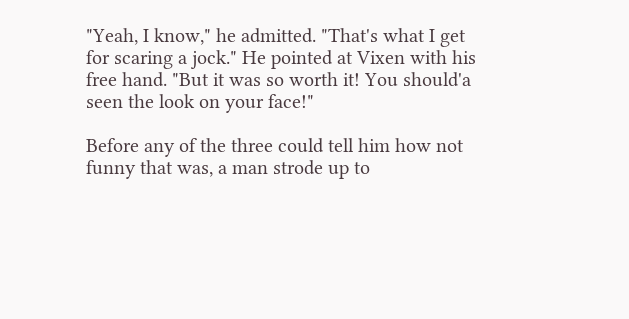"Yeah, I know," he admitted. "That's what I get for scaring a jock." He pointed at Vixen with his free hand. "But it was so worth it! You should'a seen the look on your face!"

Before any of the three could tell him how not funny that was, a man strode up to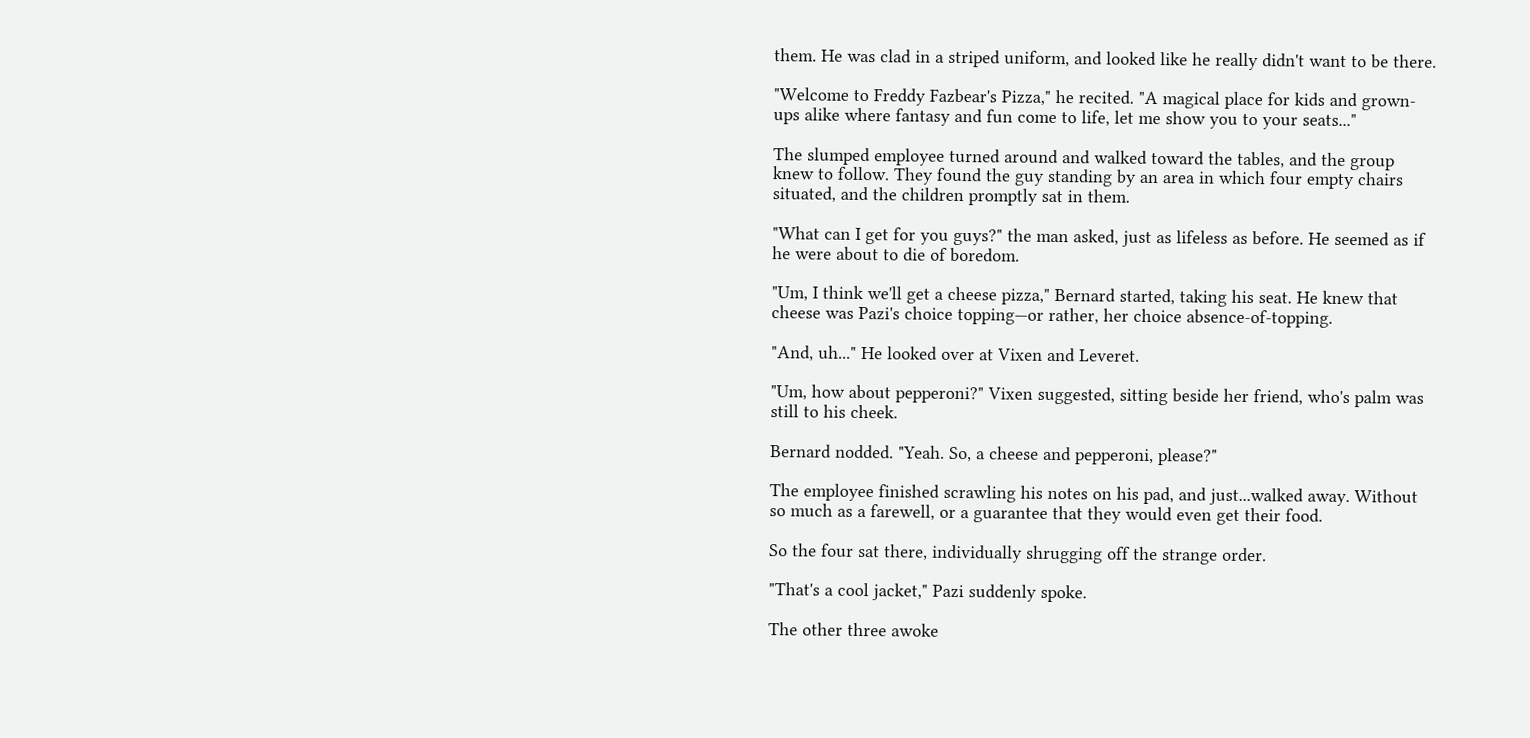them. He was clad in a striped uniform, and looked like he really didn't want to be there.

"Welcome to Freddy Fazbear's Pizza," he recited. "A magical place for kids and grown-ups alike where fantasy and fun come to life, let me show you to your seats..."

The slumped employee turned around and walked toward the tables, and the group knew to follow. They found the guy standing by an area in which four empty chairs situated, and the children promptly sat in them.

"What can I get for you guys?" the man asked, just as lifeless as before. He seemed as if he were about to die of boredom.

"Um, I think we'll get a cheese pizza," Bernard started, taking his seat. He knew that cheese was Pazi's choice topping—or rather, her choice absence-of-topping.

"And, uh..." He looked over at Vixen and Leveret.

"Um, how about pepperoni?" Vixen suggested, sitting beside her friend, who's palm was still to his cheek.

Bernard nodded. "Yeah. So, a cheese and pepperoni, please?"

The employee finished scrawling his notes on his pad, and just...walked away. Without so much as a farewell, or a guarantee that they would even get their food.

So the four sat there, individually shrugging off the strange order.

"That's a cool jacket," Pazi suddenly spoke.

The other three awoke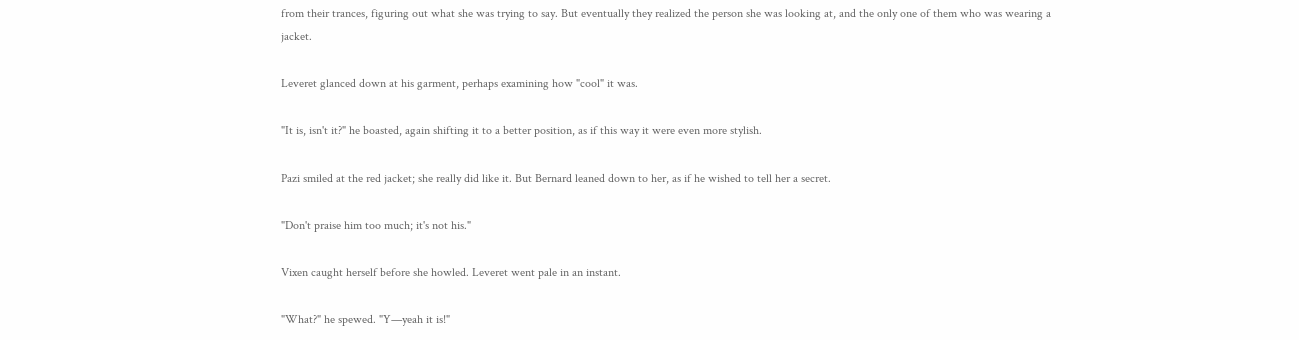from their trances, figuring out what she was trying to say. But eventually they realized the person she was looking at, and the only one of them who was wearing a jacket.

Leveret glanced down at his garment, perhaps examining how "cool" it was.

"It is, isn't it?" he boasted, again shifting it to a better position, as if this way it were even more stylish.

Pazi smiled at the red jacket; she really did like it. But Bernard leaned down to her, as if he wished to tell her a secret.

"Don't praise him too much; it's not his."

Vixen caught herself before she howled. Leveret went pale in an instant.

"What?" he spewed. "Y—yeah it is!"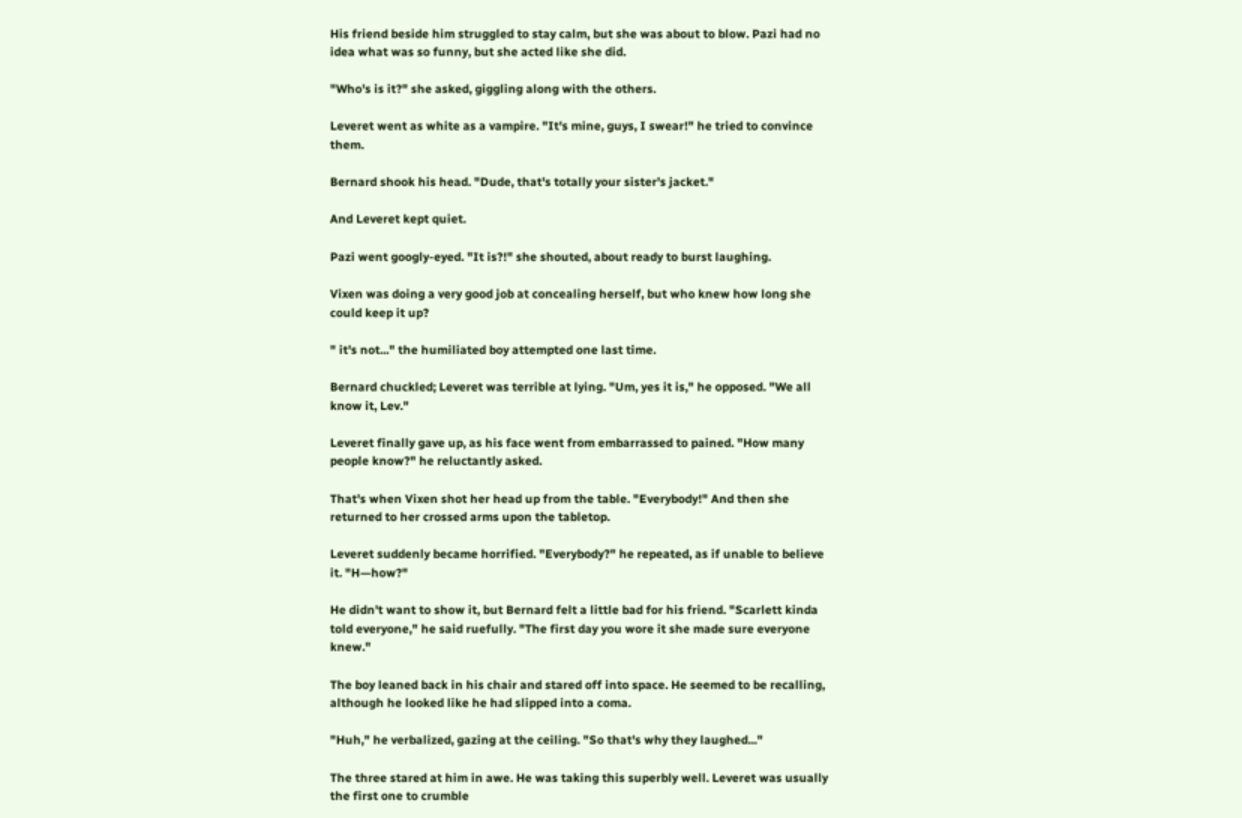His friend beside him struggled to stay calm, but she was about to blow. Pazi had no idea what was so funny, but she acted like she did.

"Who's is it?" she asked, giggling along with the others.

Leveret went as white as a vampire. "It's mine, guys, I swear!" he tried to convince them.

Bernard shook his head. "Dude, that's totally your sister's jacket."

And Leveret kept quiet.

Pazi went googly-eyed. "It is?!" she shouted, about ready to burst laughing.

Vixen was doing a very good job at concealing herself, but who knew how long she could keep it up?

" it's not..." the humiliated boy attempted one last time.

Bernard chuckled; Leveret was terrible at lying. "Um, yes it is," he opposed. "We all know it, Lev."

Leveret finally gave up, as his face went from embarrassed to pained. "How many people know?" he reluctantly asked.

That's when Vixen shot her head up from the table. "Everybody!" And then she returned to her crossed arms upon the tabletop.

Leveret suddenly became horrified. "Everybody?" he repeated, as if unable to believe it. "H—how?"

He didn't want to show it, but Bernard felt a little bad for his friend. "Scarlett kinda told everyone," he said ruefully. "The first day you wore it she made sure everyone knew."

The boy leaned back in his chair and stared off into space. He seemed to be recalling, although he looked like he had slipped into a coma.

"Huh," he verbalized, gazing at the ceiling. "So that's why they laughed..."

The three stared at him in awe. He was taking this superbly well. Leveret was usually the first one to crumble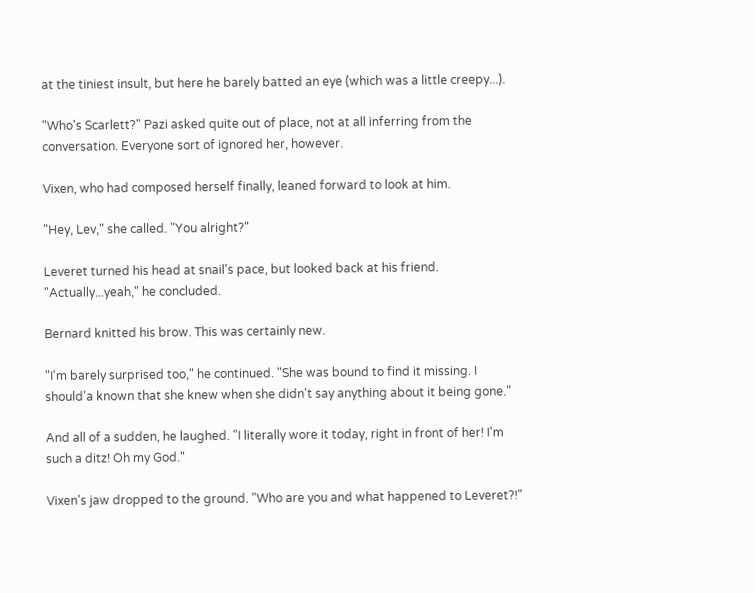at the tiniest insult, but here he barely batted an eye (which was a little creepy...).

"Who's Scarlett?" Pazi asked quite out of place, not at all inferring from the conversation. Everyone sort of ignored her, however.

Vixen, who had composed herself finally, leaned forward to look at him.

"Hey, Lev," she called. "You alright?"

Leveret turned his head at snail's pace, but looked back at his friend. "Actually...yeah," he concluded.

Bernard knitted his brow. This was certainly new.

"I'm barely surprised too," he continued. "She was bound to find it missing. I should'a known that she knew when she didn't say anything about it being gone."

And all of a sudden, he laughed. "I literally wore it today, right in front of her! I'm such a ditz! Oh my God."

Vixen's jaw dropped to the ground. "Who are you and what happened to Leveret?!"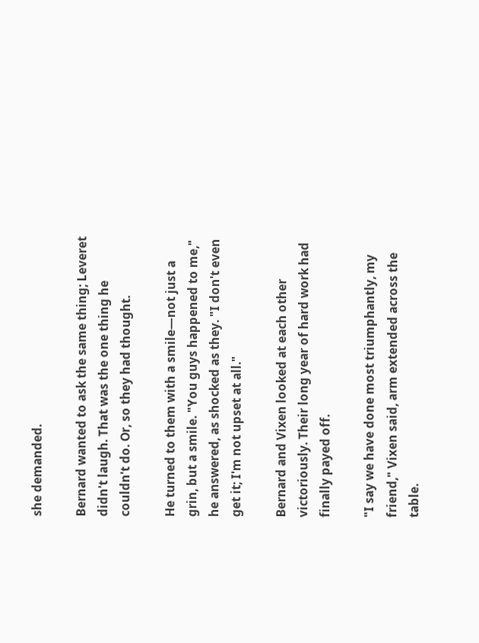she demanded.

Bernard wanted to ask the same thing; Leveret didn't laugh. That was the one thing he couldn't do. Or, so they had thought.

He turned to them with a smile—not just a grin, but a smile. "You guys happened to me," he answered, as shocked as they. "I don't even get it; I'm not upset at all."

Bernard and Vixen looked at each other victoriously. Their long year of hard work had finally payed off.

"I say we have done most triumphantly, my friend," Vixen said, arm extended across the table.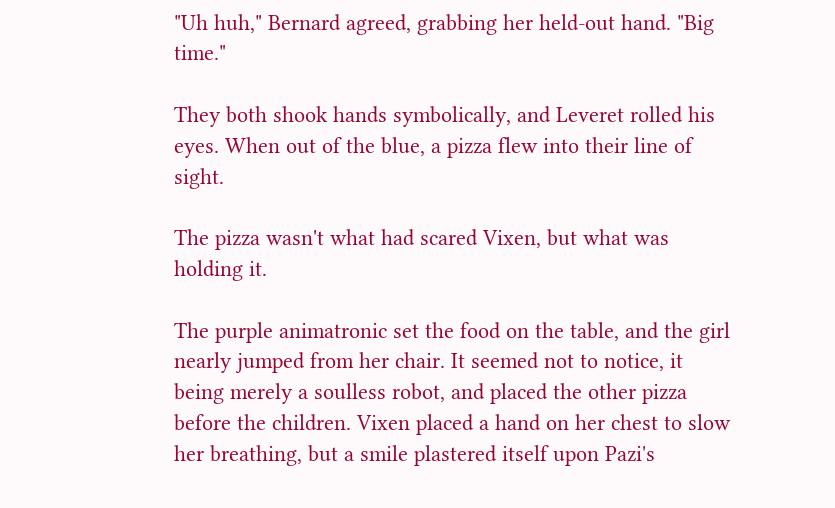"Uh huh," Bernard agreed, grabbing her held-out hand. "Big time."

They both shook hands symbolically, and Leveret rolled his eyes. When out of the blue, a pizza flew into their line of sight.

The pizza wasn't what had scared Vixen, but what was holding it.

The purple animatronic set the food on the table, and the girl nearly jumped from her chair. It seemed not to notice, it being merely a soulless robot, and placed the other pizza before the children. Vixen placed a hand on her chest to slow her breathing, but a smile plastered itself upon Pazi's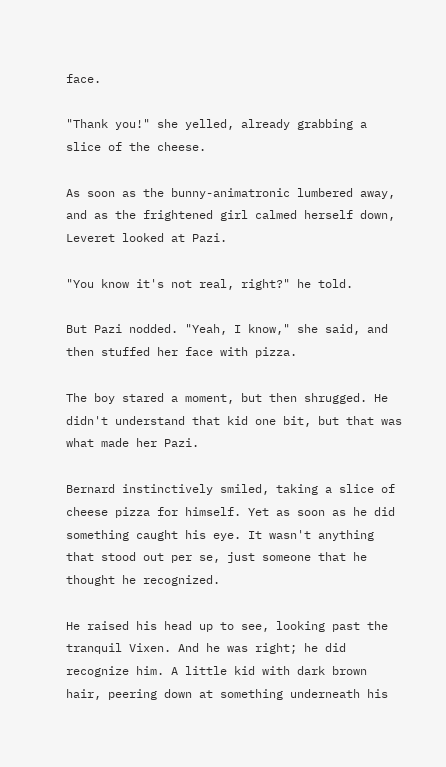face.

"Thank you!" she yelled, already grabbing a slice of the cheese.

As soon as the bunny-animatronic lumbered away, and as the frightened girl calmed herself down, Leveret looked at Pazi.

"You know it's not real, right?" he told.

But Pazi nodded. "Yeah, I know," she said, and then stuffed her face with pizza.

The boy stared a moment, but then shrugged. He didn't understand that kid one bit, but that was what made her Pazi.

Bernard instinctively smiled, taking a slice of cheese pizza for himself. Yet as soon as he did something caught his eye. It wasn't anything that stood out per se, just someone that he thought he recognized.

He raised his head up to see, looking past the tranquil Vixen. And he was right; he did recognize him. A little kid with dark brown hair, peering down at something underneath his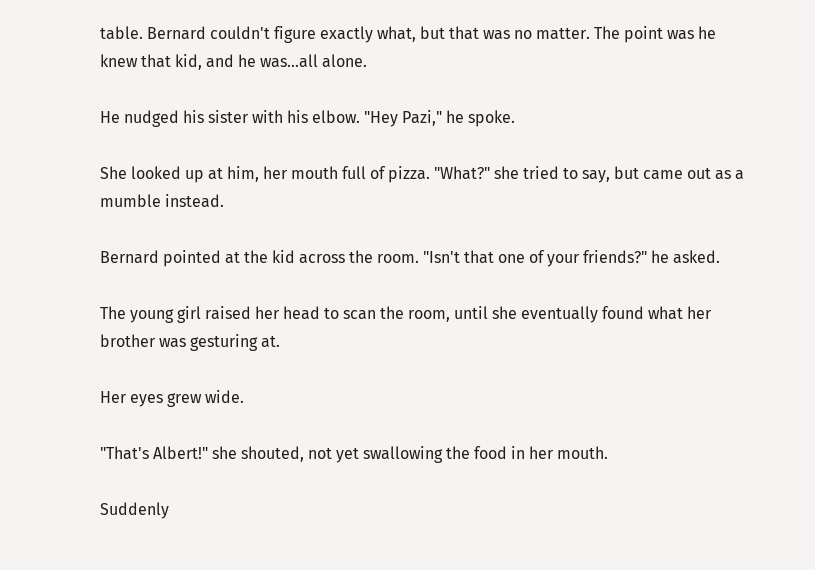table. Bernard couldn't figure exactly what, but that was no matter. The point was he knew that kid, and he was...all alone.

He nudged his sister with his elbow. "Hey Pazi," he spoke.

She looked up at him, her mouth full of pizza. "What?" she tried to say, but came out as a mumble instead.

Bernard pointed at the kid across the room. "Isn't that one of your friends?" he asked.

The young girl raised her head to scan the room, until she eventually found what her brother was gesturing at.

Her eyes grew wide.

"That's Albert!" she shouted, not yet swallowing the food in her mouth.

Suddenly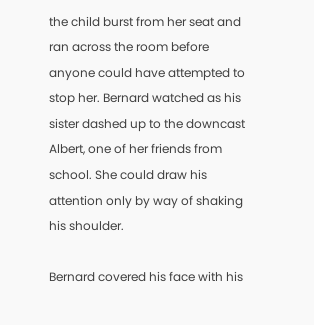the child burst from her seat and ran across the room before anyone could have attempted to stop her. Bernard watched as his sister dashed up to the downcast Albert, one of her friends from school. She could draw his attention only by way of shaking his shoulder.

Bernard covered his face with his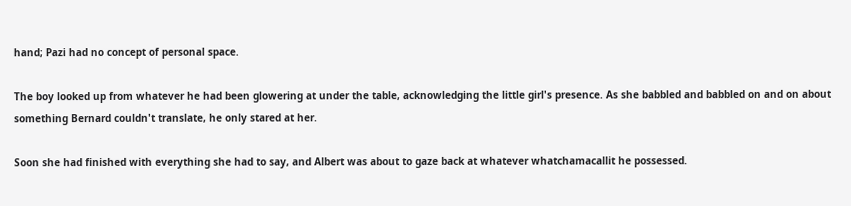hand; Pazi had no concept of personal space.

The boy looked up from whatever he had been glowering at under the table, acknowledging the little girl's presence. As she babbled and babbled on and on about something Bernard couldn't translate, he only stared at her.

Soon she had finished with everything she had to say, and Albert was about to gaze back at whatever whatchamacallit he possessed.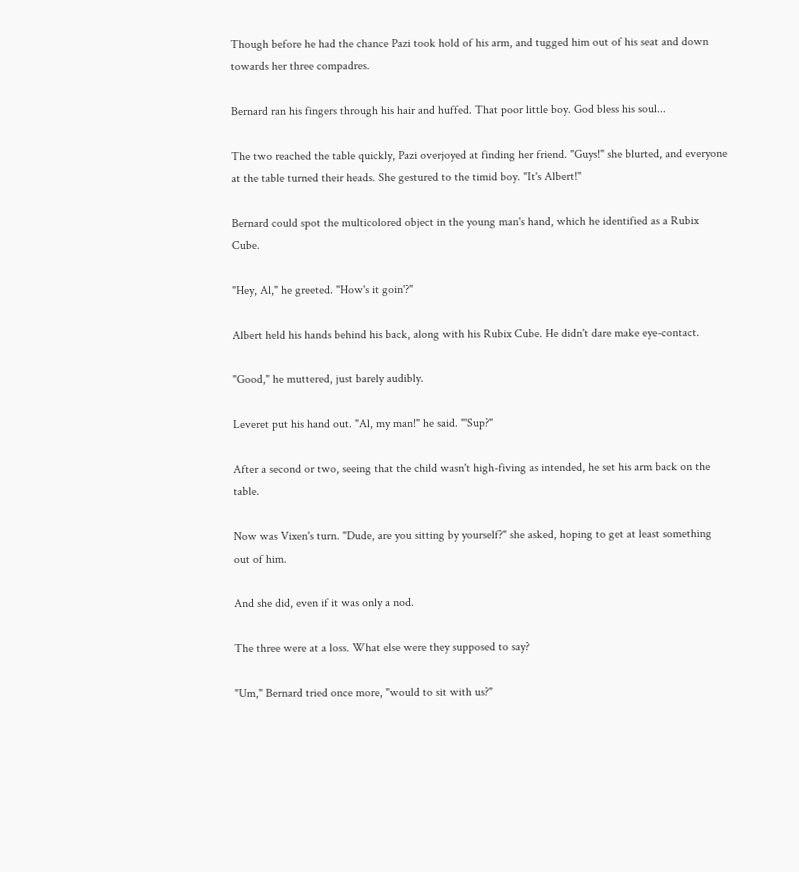Though before he had the chance Pazi took hold of his arm, and tugged him out of his seat and down towards her three compadres.

Bernard ran his fingers through his hair and huffed. That poor little boy. God bless his soul...

The two reached the table quickly, Pazi overjoyed at finding her friend. "Guys!" she blurted, and everyone at the table turned their heads. She gestured to the timid boy. "It's Albert!"

Bernard could spot the multicolored object in the young man's hand, which he identified as a Rubix Cube.

"Hey, Al," he greeted. "How's it goin'?"

Albert held his hands behind his back, along with his Rubix Cube. He didn't dare make eye-contact.

"Good," he muttered, just barely audibly.

Leveret put his hand out. "Al, my man!" he said. "'Sup?"

After a second or two, seeing that the child wasn't high-fiving as intended, he set his arm back on the table.

Now was Vixen's turn. "Dude, are you sitting by yourself?" she asked, hoping to get at least something out of him.

And she did, even if it was only a nod.

The three were at a loss. What else were they supposed to say?

"Um," Bernard tried once more, "would to sit with us?"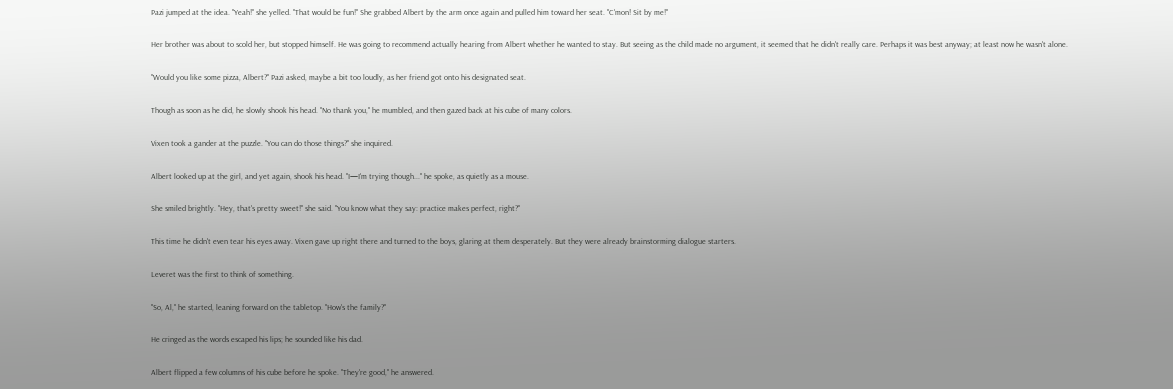Pazi jumped at the idea. "Yeah!" she yelled. "That would be fun!" She grabbed Albert by the arm once again and pulled him toward her seat. "C'mon! Sit by me!"

Her brother was about to scold her, but stopped himself. He was going to recommend actually hearing from Albert whether he wanted to stay. But seeing as the child made no argument, it seemed that he didn't really care. Perhaps it was best anyway; at least now he wasn't alone.

"Would you like some pizza, Albert?" Pazi asked, maybe a bit too loudly, as her friend got onto his designated seat.

Though as soon as he did, he slowly shook his head. "No thank you," he mumbled, and then gazed back at his cube of many colors.

Vixen took a gander at the puzzle. "You can do those things?" she inquired.

Albert looked up at the girl, and yet again, shook his head. "I—I'm trying though..." he spoke, as quietly as a mouse.

She smiled brightly. "Hey, that's pretty sweet!" she said. "You know what they say: practice makes perfect, right?"

This time he didn't even tear his eyes away. Vixen gave up right there and turned to the boys, glaring at them desperately. But they were already brainstorming dialogue starters.

Leveret was the first to think of something.

"So, Al," he started, leaning forward on the tabletop. "How's the family?"

He cringed as the words escaped his lips; he sounded like his dad.

Albert flipped a few columns of his cube before he spoke. "They're good," he answered.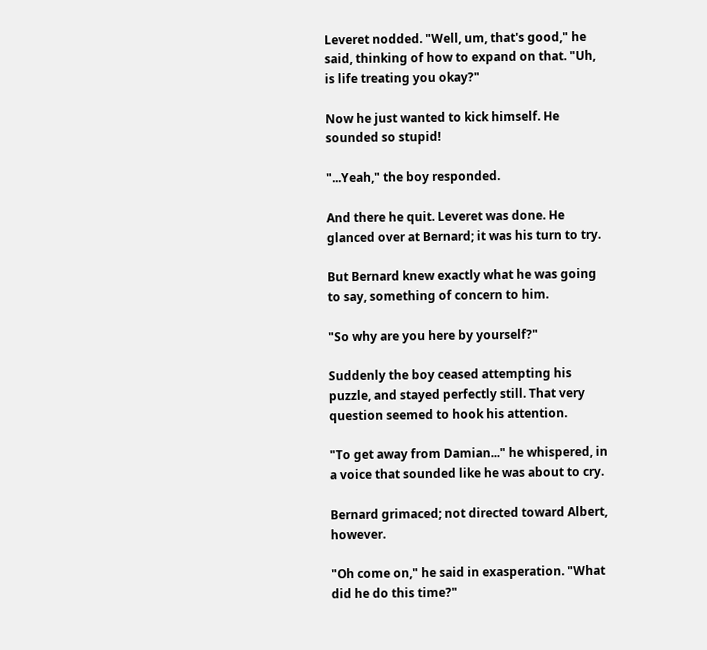Leveret nodded. "Well, um, that's good," he said, thinking of how to expand on that. "Uh, is life treating you okay?"

Now he just wanted to kick himself. He sounded so stupid!

"...Yeah," the boy responded.

And there he quit. Leveret was done. He glanced over at Bernard; it was his turn to try.

But Bernard knew exactly what he was going to say, something of concern to him.

"So why are you here by yourself?"

Suddenly the boy ceased attempting his puzzle, and stayed perfectly still. That very question seemed to hook his attention.

"To get away from Damian..." he whispered, in a voice that sounded like he was about to cry.

Bernard grimaced; not directed toward Albert, however.

"Oh come on," he said in exasperation. "What did he do this time?"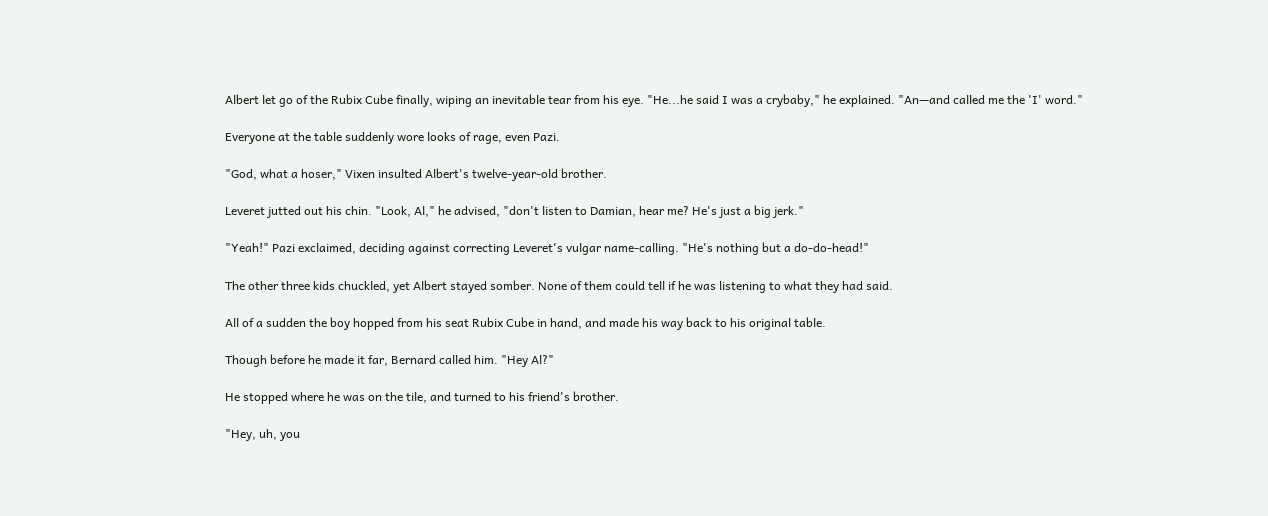Albert let go of the Rubix Cube finally, wiping an inevitable tear from his eye. "He...he said I was a crybaby," he explained. "An—and called me the 'I' word."

Everyone at the table suddenly wore looks of rage, even Pazi.

"God, what a hoser," Vixen insulted Albert's twelve-year-old brother.

Leveret jutted out his chin. "Look, Al," he advised, "don't listen to Damian, hear me? He's just a big jerk."

"Yeah!" Pazi exclaimed, deciding against correcting Leveret's vulgar name-calling. "He's nothing but a do-do-head!"

The other three kids chuckled, yet Albert stayed somber. None of them could tell if he was listening to what they had said.

All of a sudden the boy hopped from his seat Rubix Cube in hand, and made his way back to his original table.

Though before he made it far, Bernard called him. "Hey Al?"

He stopped where he was on the tile, and turned to his friend's brother.

"Hey, uh, you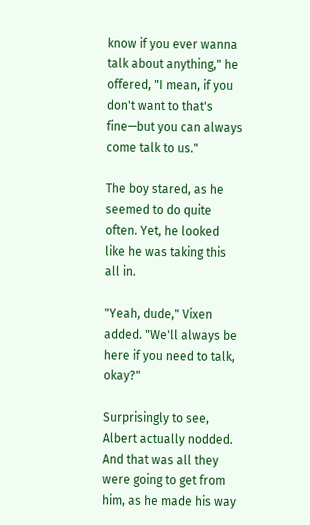know if you ever wanna talk about anything," he offered, "I mean, if you don't want to that's fine—but you can always come talk to us."

The boy stared, as he seemed to do quite often. Yet, he looked like he was taking this all in.

"Yeah, dude," Vixen added. "We'll always be here if you need to talk, okay?"

Surprisingly to see, Albert actually nodded. And that was all they were going to get from him, as he made his way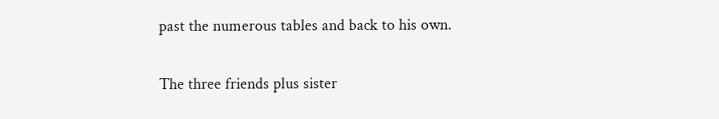past the numerous tables and back to his own.

The three friends plus sister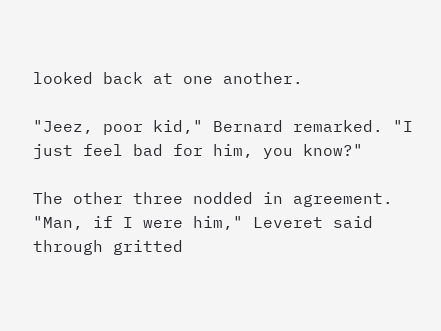looked back at one another.

"Jeez, poor kid," Bernard remarked. "I just feel bad for him, you know?"

The other three nodded in agreement. "Man, if I were him," Leveret said through gritted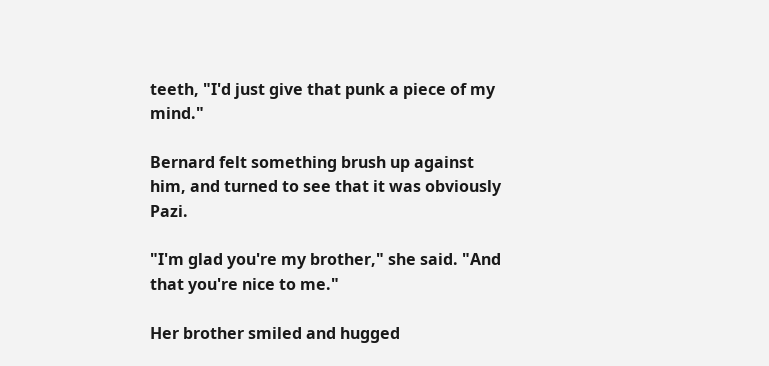teeth, "I'd just give that punk a piece of my mind."

Bernard felt something brush up against him, and turned to see that it was obviously Pazi.

"I'm glad you're my brother," she said. "And that you're nice to me."

Her brother smiled and hugged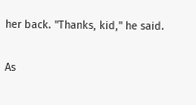her back. "Thanks, kid," he said.

As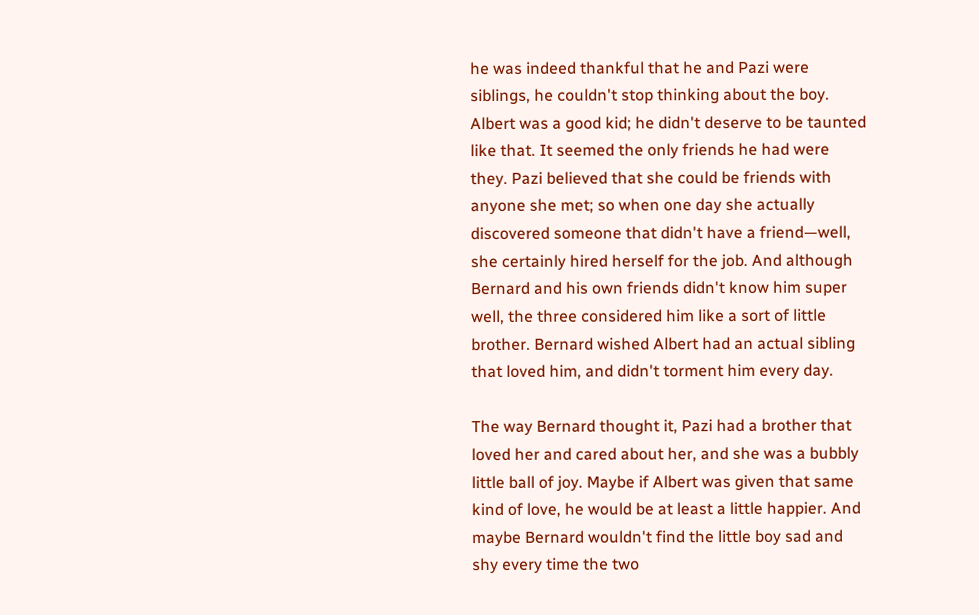he was indeed thankful that he and Pazi were siblings, he couldn't stop thinking about the boy. Albert was a good kid; he didn't deserve to be taunted like that. It seemed the only friends he had were they. Pazi believed that she could be friends with anyone she met; so when one day she actually discovered someone that didn't have a friend—well, she certainly hired herself for the job. And although Bernard and his own friends didn't know him super well, the three considered him like a sort of little brother. Bernard wished Albert had an actual sibling that loved him, and didn't torment him every day.

The way Bernard thought it, Pazi had a brother that loved her and cared about her, and she was a bubbly little ball of joy. Maybe if Albert was given that same kind of love, he would be at least a little happier. And maybe Bernard wouldn't find the little boy sad and shy every time the two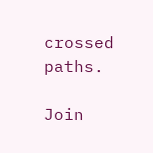crossed paths.

Join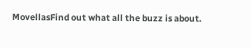MovellasFind out what all the buzz is about.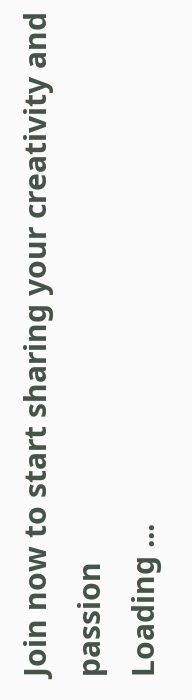Join now to start sharing your creativity and passion
Loading ...